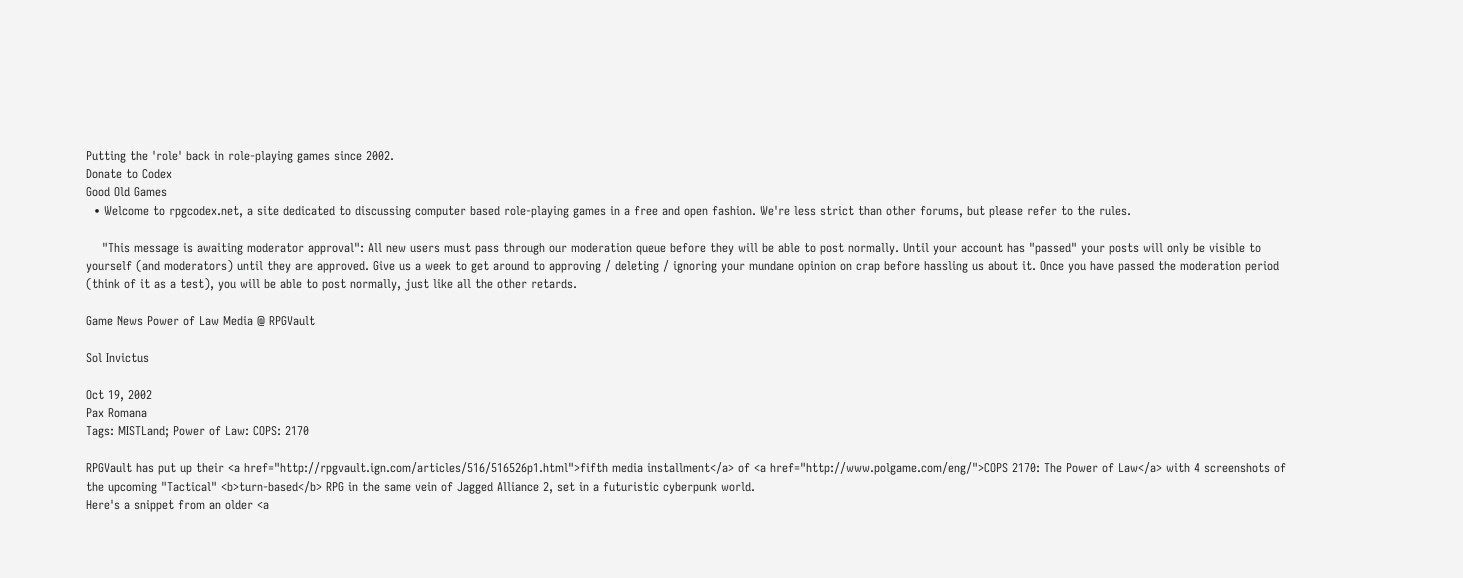Putting the 'role' back in role-playing games since 2002.
Donate to Codex
Good Old Games
  • Welcome to rpgcodex.net, a site dedicated to discussing computer based role-playing games in a free and open fashion. We're less strict than other forums, but please refer to the rules.

    "This message is awaiting moderator approval": All new users must pass through our moderation queue before they will be able to post normally. Until your account has "passed" your posts will only be visible to yourself (and moderators) until they are approved. Give us a week to get around to approving / deleting / ignoring your mundane opinion on crap before hassling us about it. Once you have passed the moderation period (think of it as a test), you will be able to post normally, just like all the other retards.

Game News Power of Law Media @ RPGVault

Sol Invictus

Oct 19, 2002
Pax Romana
Tags: MISTLand; Power of Law: COPS: 2170

RPGVault has put up their <a href="http://rpgvault.ign.com/articles/516/516526p1.html">fifth media installment</a> of <a href="http://www.polgame.com/eng/">COPS 2170: The Power of Law</a> with 4 screenshots of the upcoming "Tactical" <b>turn-based</b> RPG in the same vein of Jagged Alliance 2, set in a futuristic cyberpunk world.
Here's a snippet from an older <a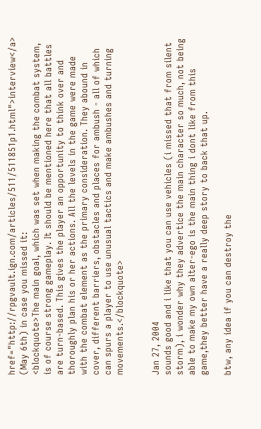href="http://rpgvault.ign.com/articles/511/511851p1.html">interview</a> (May 6th) in case you missed it:
<blockquote>The main goal, which was set when making the combat system, is of course strong gameplay. It should be mentioned here that all battles are turn-based. This gives the player an opportunity to think over and thoroughly plan his or her actions. All the levels in the game were made with the combat element as the primary consideration. They abound in cover, different barriers, obstacles and places for ambush - all of which can spurs a player to use unusual tactics and make ambushes and turning movements.</blockquote>


Jan 27, 2004
sounds good and i like that you can use vehicles (i missed that from silent storm), i wonder why they advertice the main character so much, not being able to make my own alter-ego is the main thing i dont like from this game,they better have a really deep story to back that up.

btw, any idea if you can destroy the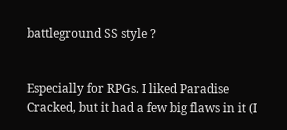battleground SS style ?


Especially for RPGs. I liked Paradise Cracked, but it had a few big flaws in it (I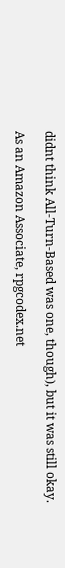didnt think All-Turn-Based was one, though), but it was still okay.

As an Amazon Associate, rpgcodex.net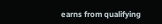earns from qualifying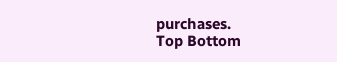purchases.
Top Bottom